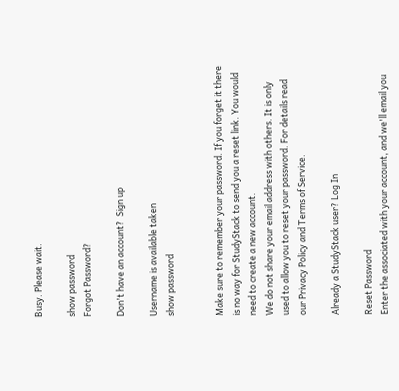Busy. Please wait.

show password
Forgot Password?

Don't have an account?  Sign up

Username is available taken
show password


Make sure to remember your password. If you forget it there is no way for StudyStack to send you a reset link. You would need to create a new account.
We do not share your email address with others. It is only used to allow you to reset your password. For details read our Privacy Policy and Terms of Service.

Already a StudyStack user? Log In

Reset Password
Enter the associated with your account, and we'll email you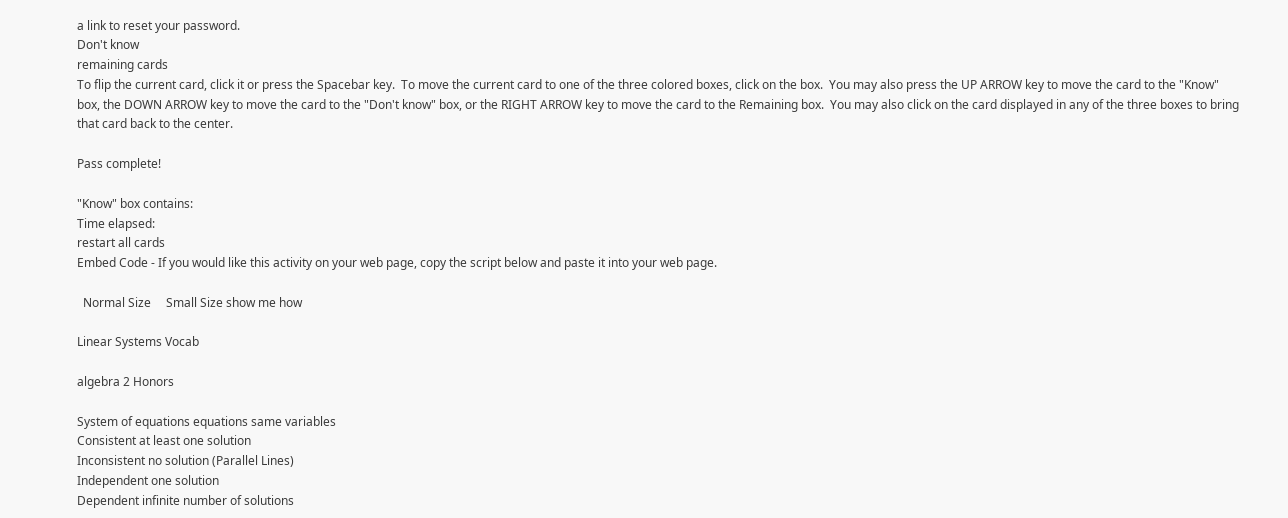a link to reset your password.
Don't know
remaining cards
To flip the current card, click it or press the Spacebar key.  To move the current card to one of the three colored boxes, click on the box.  You may also press the UP ARROW key to move the card to the "Know" box, the DOWN ARROW key to move the card to the "Don't know" box, or the RIGHT ARROW key to move the card to the Remaining box.  You may also click on the card displayed in any of the three boxes to bring that card back to the center.

Pass complete!

"Know" box contains:
Time elapsed:
restart all cards
Embed Code - If you would like this activity on your web page, copy the script below and paste it into your web page.

  Normal Size     Small Size show me how

Linear Systems Vocab

algebra 2 Honors

System of equations equations same variables
Consistent at least one solution
Inconsistent no solution (Parallel Lines)
Independent one solution
Dependent infinite number of solutions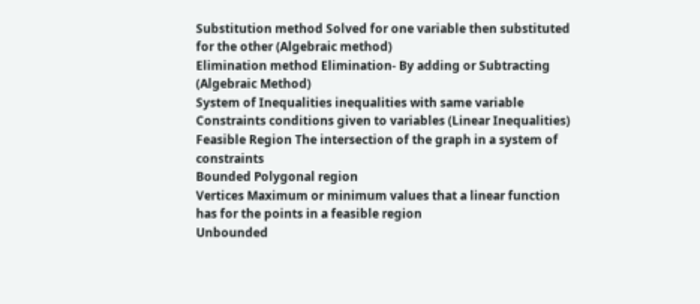Substitution method Solved for one variable then substituted for the other (Algebraic method)
Elimination method Elimination- By adding or Subtracting (Algebraic Method)
System of Inequalities inequalities with same variable
Constraints conditions given to variables (Linear Inequalities)
Feasible Region The intersection of the graph in a system of constraints
Bounded Polygonal region
Vertices Maximum or minimum values that a linear function has for the points in a feasible region
Unbounded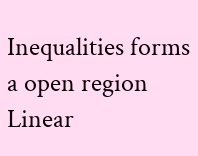Inequalities forms a open region
Linear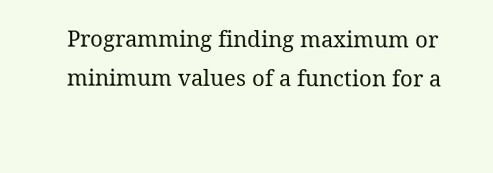Programming finding maximum or minimum values of a function for a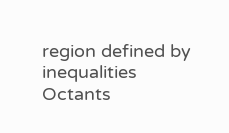region defined by inequalities
Octants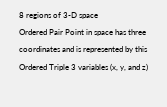8 regions of 3-D space
Ordered Pair Point in space has three coordinates and is represented by this
Ordered Triple 3 variables (x, y, and z)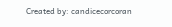Created by: candicecorcoran